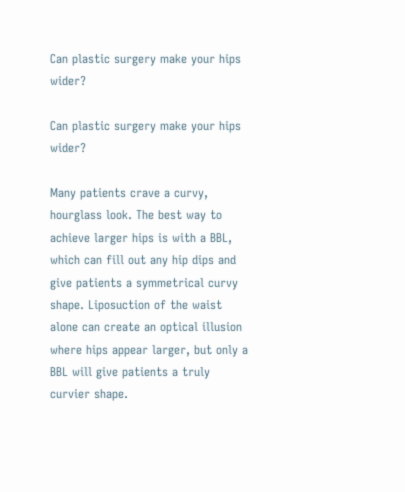Can plastic surgery make your hips wider?

Can plastic surgery make your hips wider?

Many patients crave a curvy, hourglass look. The best way to achieve larger hips is with a BBL, which can fill out any hip dips and give patients a symmetrical curvy shape. Liposuction of the waist alone can create an optical illusion where hips appear larger, but only a BBL will give patients a truly curvier shape.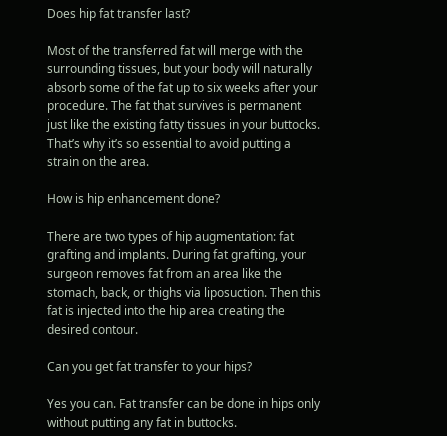Does hip fat transfer last?

Most of the transferred fat will merge with the surrounding tissues, but your body will naturally absorb some of the fat up to six weeks after your procedure. The fat that survives is permanent just like the existing fatty tissues in your buttocks. That’s why it’s so essential to avoid putting a strain on the area.

How is hip enhancement done?

There are two types of hip augmentation: fat grafting and implants. During fat grafting, your surgeon removes fat from an area like the stomach, back, or thighs via liposuction. Then this fat is injected into the hip area creating the desired contour.

Can you get fat transfer to your hips?

Yes you can. Fat transfer can be done in hips only without putting any fat in buttocks.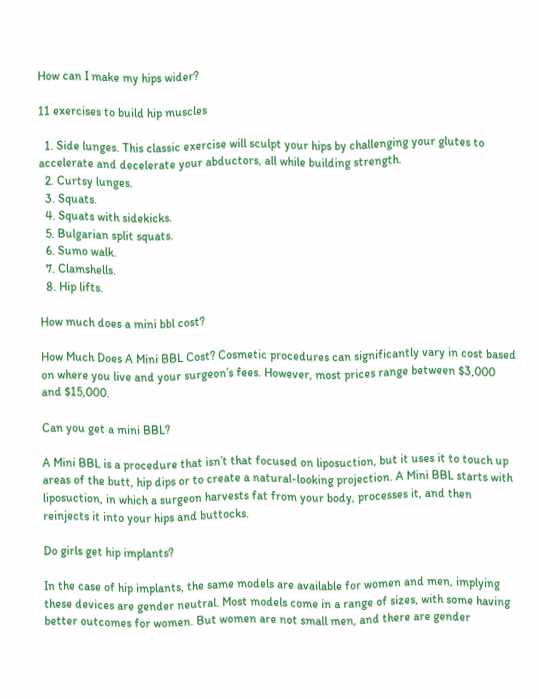How can I make my hips wider?

11 exercises to build hip muscles

  1. Side lunges. This classic exercise will sculpt your hips by challenging your glutes to accelerate and decelerate your abductors, all while building strength.
  2. Curtsy lunges.
  3. Squats.
  4. Squats with sidekicks.
  5. Bulgarian split squats.
  6. Sumo walk.
  7. Clamshells.
  8. Hip lifts.

How much does a mini bbl cost?

How Much Does A Mini BBL Cost? Cosmetic procedures can significantly vary in cost based on where you live and your surgeon’s fees. However, most prices range between $3,000 and $15,000.

Can you get a mini BBL?

A Mini BBL is a procedure that isn’t that focused on liposuction, but it uses it to touch up areas of the butt, hip dips or to create a natural-looking projection. A Mini BBL starts with liposuction, in which a surgeon harvests fat from your body, processes it, and then reinjects it into your hips and buttocks.

Do girls get hip implants?

In the case of hip implants, the same models are available for women and men, implying these devices are gender neutral. Most models come in a range of sizes, with some having better outcomes for women. But women are not small men, and there are gender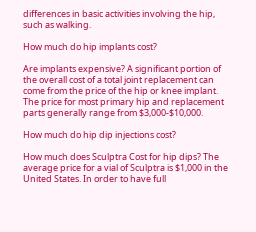differences in basic activities involving the hip, such as walking.

How much do hip implants cost?

Are implants expensive? A significant portion of the overall cost of a total joint replacement can come from the price of the hip or knee implant. The price for most primary hip and replacement parts generally range from $3,000-$10,000.

How much do hip dip injections cost?

How much does Sculptra Cost for hip dips? The average price for a vial of Sculptra is $1,000 in the United States. In order to have full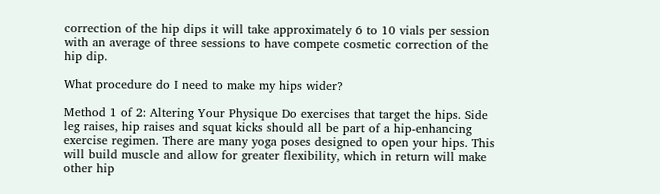correction of the hip dips it will take approximately 6 to 10 vials per session with an average of three sessions to have compete cosmetic correction of the hip dip.

What procedure do I need to make my hips wider?

Method 1 of 2: Altering Your Physique Do exercises that target the hips. Side leg raises, hip raises and squat kicks should all be part of a hip-enhancing exercise regimen. There are many yoga poses designed to open your hips. This will build muscle and allow for greater flexibility, which in return will make other hip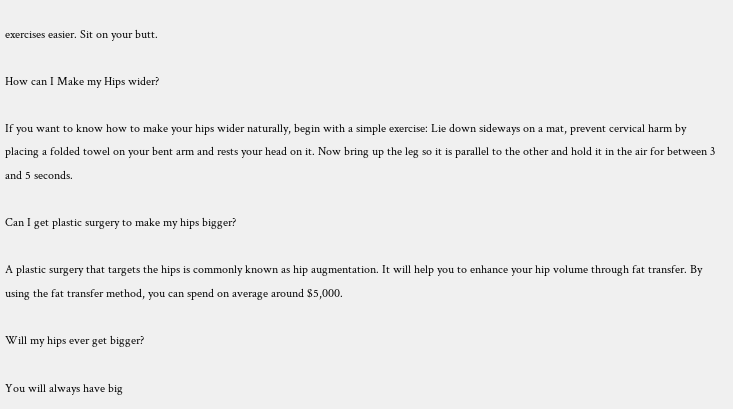exercises easier. Sit on your butt.

How can I Make my Hips wider?

If you want to know how to make your hips wider naturally, begin with a simple exercise: Lie down sideways on a mat, prevent cervical harm by placing a folded towel on your bent arm and rests your head on it. Now bring up the leg so it is parallel to the other and hold it in the air for between 3 and 5 seconds.

Can I get plastic surgery to make my hips bigger?

A plastic surgery that targets the hips is commonly known as hip augmentation. It will help you to enhance your hip volume through fat transfer. By using the fat transfer method, you can spend on average around $5,000.

Will my hips ever get bigger?

You will always have big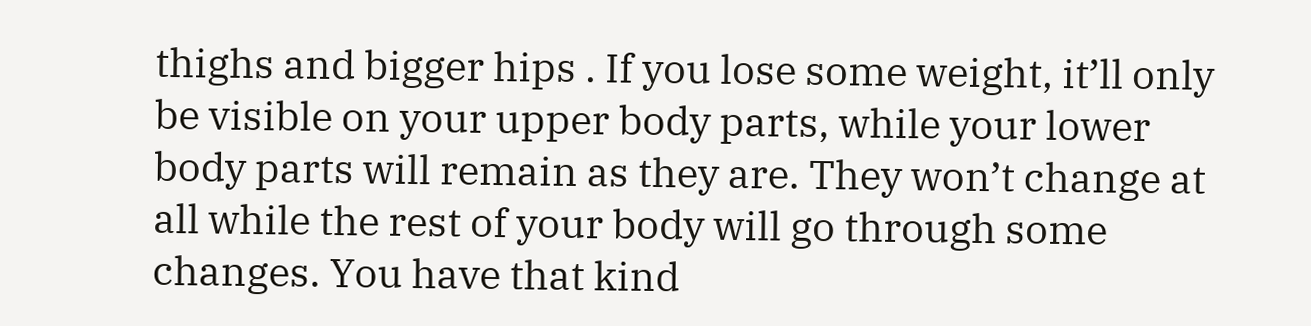thighs and bigger hips . If you lose some weight, it’ll only be visible on your upper body parts, while your lower body parts will remain as they are. They won’t change at all while the rest of your body will go through some changes. You have that kind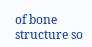of bone structure so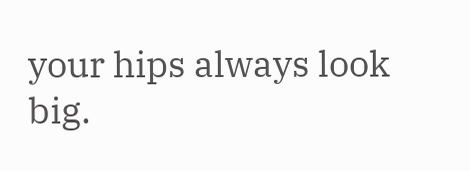your hips always look big.